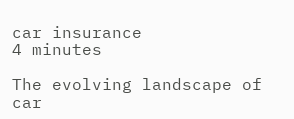car insurance
4 minutes

The evolving landscape of car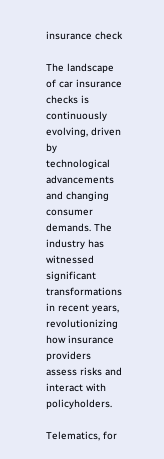insurance check

The landscape of car insurance checks is continuously evolving, driven by technological advancements and changing consumer demands. The industry has witnessed significant transformations in recent years, revolutionizing how insurance providers assess risks and interact with policyholders.

Telematics, for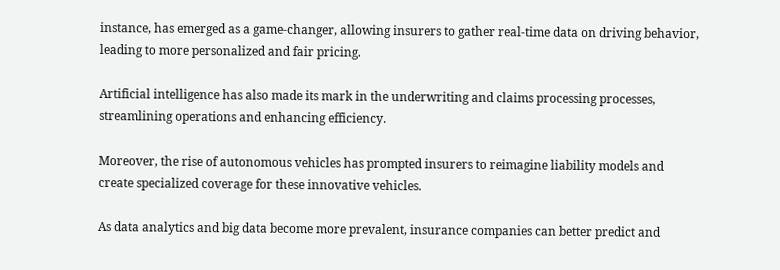instance, has emerged as a game-changer, allowing insurers to gather real-time data on driving behavior, leading to more personalized and fair pricing.

Artificial intelligence has also made its mark in the underwriting and claims processing processes, streamlining operations and enhancing efficiency.

Moreover, the rise of autonomous vehicles has prompted insurers to reimagine liability models and create specialized coverage for these innovative vehicles.

As data analytics and big data become more prevalent, insurance companies can better predict and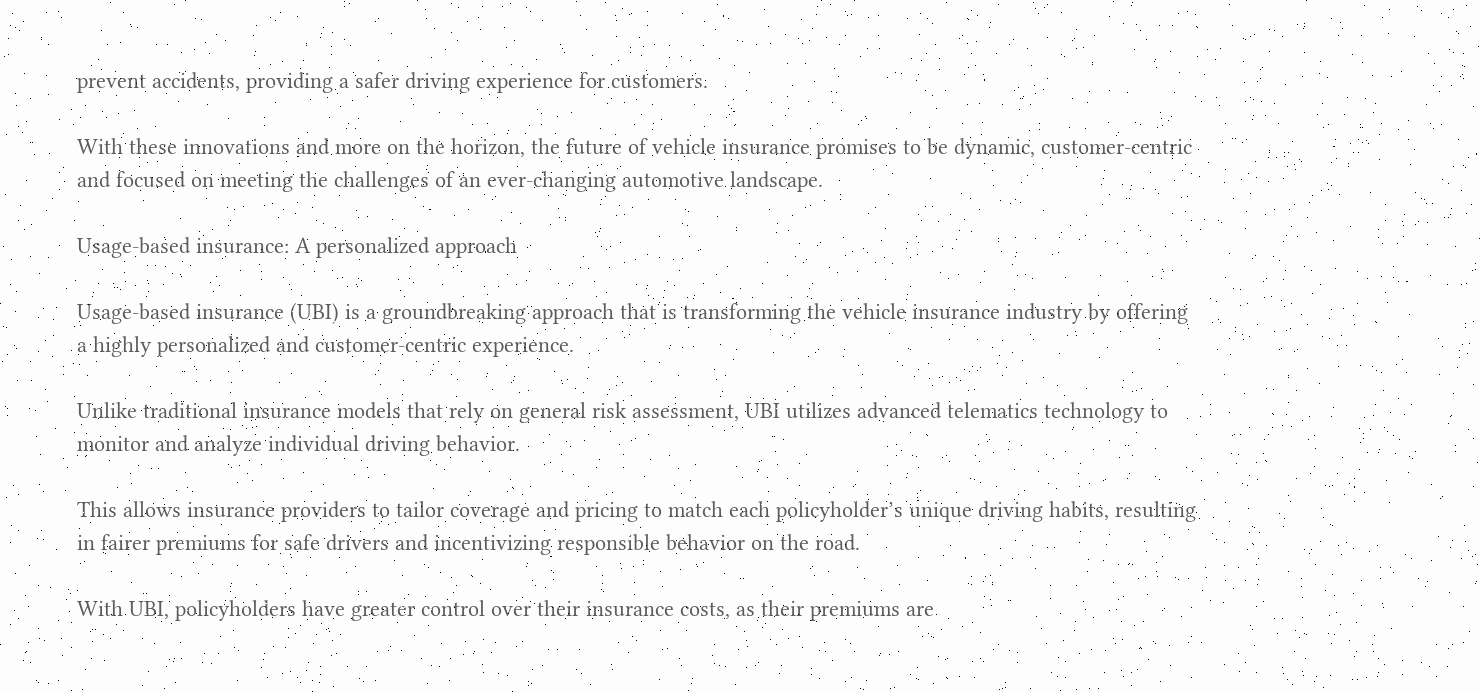prevent accidents, providing a safer driving experience for customers.

With these innovations and more on the horizon, the future of vehicle insurance promises to be dynamic, customer-centric and focused on meeting the challenges of an ever-changing automotive landscape.

Usage-based insurance: A personalized approach

Usage-based insurance (UBI) is a groundbreaking approach that is transforming the vehicle insurance industry by offering a highly personalized and customer-centric experience.

Unlike traditional insurance models that rely on general risk assessment, UBI utilizes advanced telematics technology to monitor and analyze individual driving behavior.

This allows insurance providers to tailor coverage and pricing to match each policyholder’s unique driving habits, resulting in fairer premiums for safe drivers and incentivizing responsible behavior on the road.

With UBI, policyholders have greater control over their insurance costs, as their premiums are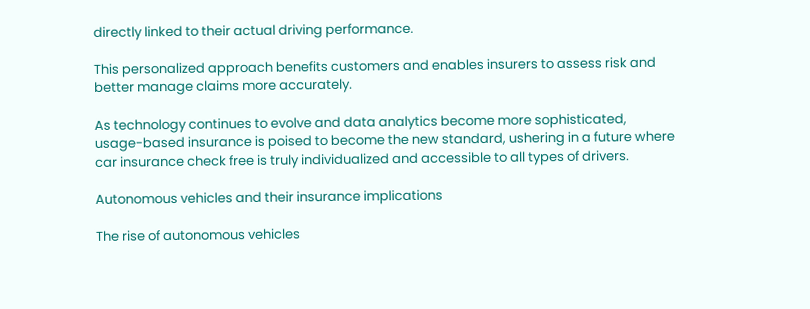directly linked to their actual driving performance.

This personalized approach benefits customers and enables insurers to assess risk and better manage claims more accurately.

As technology continues to evolve and data analytics become more sophisticated, usage-based insurance is poised to become the new standard, ushering in a future where car insurance check free is truly individualized and accessible to all types of drivers.

Autonomous vehicles and their insurance implications

The rise of autonomous vehicles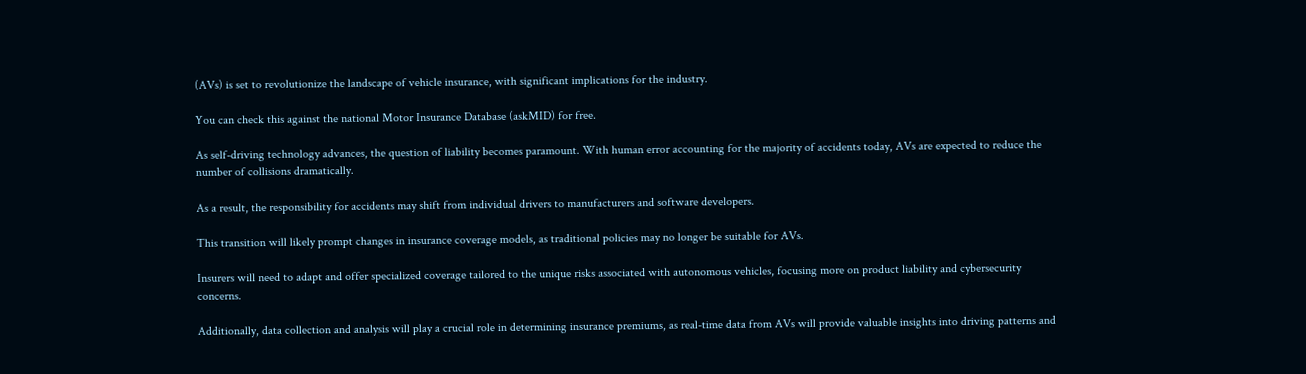(AVs) is set to revolutionize the landscape of vehicle insurance, with significant implications for the industry.

You can check this against the national Motor Insurance Database (askMID) for free.

As self-driving technology advances, the question of liability becomes paramount. With human error accounting for the majority of accidents today, AVs are expected to reduce the number of collisions dramatically.

As a result, the responsibility for accidents may shift from individual drivers to manufacturers and software developers.

This transition will likely prompt changes in insurance coverage models, as traditional policies may no longer be suitable for AVs.

Insurers will need to adapt and offer specialized coverage tailored to the unique risks associated with autonomous vehicles, focusing more on product liability and cybersecurity concerns.

Additionally, data collection and analysis will play a crucial role in determining insurance premiums, as real-time data from AVs will provide valuable insights into driving patterns and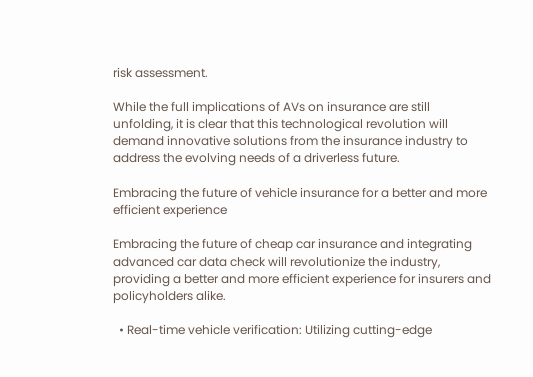risk assessment.

While the full implications of AVs on insurance are still unfolding, it is clear that this technological revolution will demand innovative solutions from the insurance industry to address the evolving needs of a driverless future.

Embracing the future of vehicle insurance for a better and more efficient experience

Embracing the future of cheap car insurance and integrating advanced car data check will revolutionize the industry, providing a better and more efficient experience for insurers and policyholders alike.

  • Real-time vehicle verification: Utilizing cutting-edge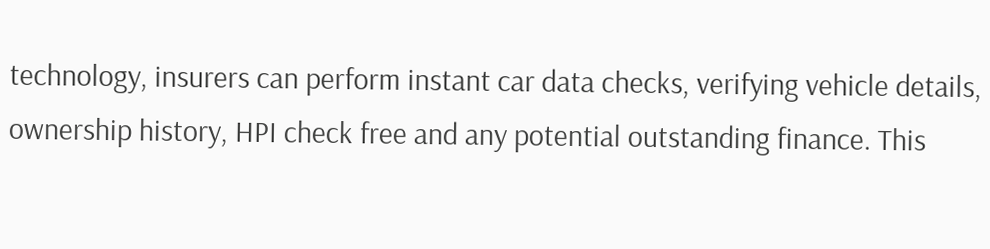technology, insurers can perform instant car data checks, verifying vehicle details, ownership history, HPI check free and any potential outstanding finance. This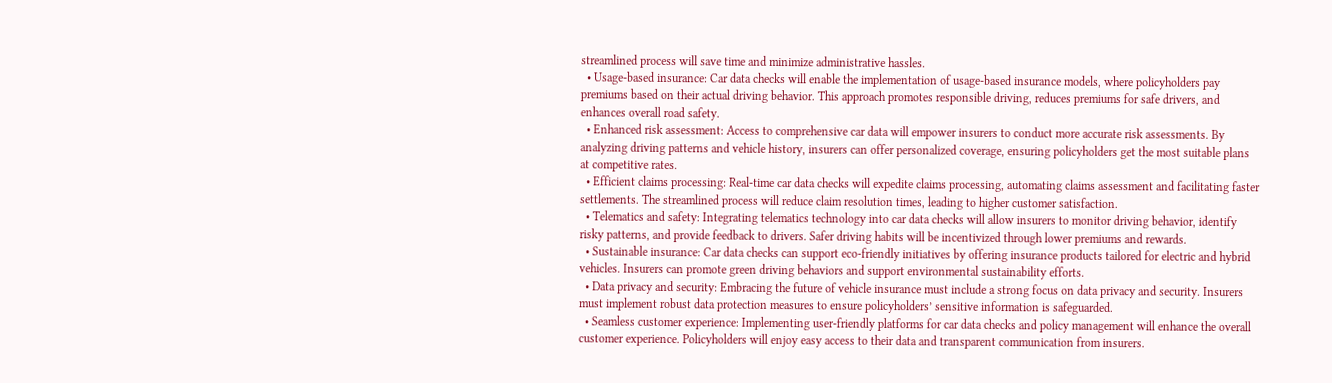streamlined process will save time and minimize administrative hassles.
  • Usage-based insurance: Car data checks will enable the implementation of usage-based insurance models, where policyholders pay premiums based on their actual driving behavior. This approach promotes responsible driving, reduces premiums for safe drivers, and enhances overall road safety.
  • Enhanced risk assessment: Access to comprehensive car data will empower insurers to conduct more accurate risk assessments. By analyzing driving patterns and vehicle history, insurers can offer personalized coverage, ensuring policyholders get the most suitable plans at competitive rates.
  • Efficient claims processing: Real-time car data checks will expedite claims processing, automating claims assessment and facilitating faster settlements. The streamlined process will reduce claim resolution times, leading to higher customer satisfaction.
  • Telematics and safety: Integrating telematics technology into car data checks will allow insurers to monitor driving behavior, identify risky patterns, and provide feedback to drivers. Safer driving habits will be incentivized through lower premiums and rewards.
  • Sustainable insurance: Car data checks can support eco-friendly initiatives by offering insurance products tailored for electric and hybrid vehicles. Insurers can promote green driving behaviors and support environmental sustainability efforts.
  • Data privacy and security: Embracing the future of vehicle insurance must include a strong focus on data privacy and security. Insurers must implement robust data protection measures to ensure policyholders’ sensitive information is safeguarded.
  • Seamless customer experience: Implementing user-friendly platforms for car data checks and policy management will enhance the overall customer experience. Policyholders will enjoy easy access to their data and transparent communication from insurers.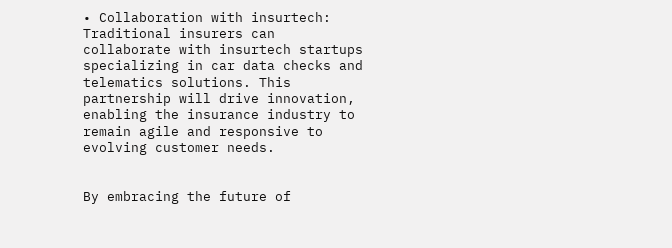• Collaboration with insurtech: Traditional insurers can collaborate with insurtech startups specializing in car data checks and telematics solutions. This partnership will drive innovation, enabling the insurance industry to remain agile and responsive to evolving customer needs.


By embracing the future of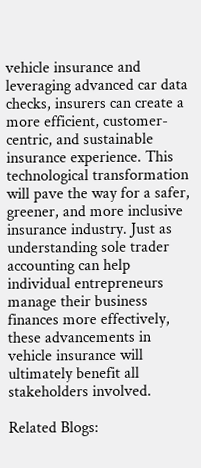vehicle insurance and leveraging advanced car data checks, insurers can create a more efficient, customer-centric, and sustainable insurance experience. This technological transformation will pave the way for a safer, greener, and more inclusive insurance industry. Just as understanding sole trader accounting can help individual entrepreneurs manage their business finances more effectively, these advancements in vehicle insurance will ultimately benefit all stakeholders involved.

Related Blogs: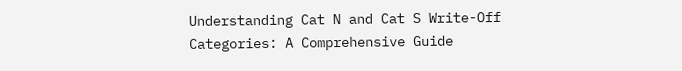Understanding Cat N and Cat S Write-Off Categories: A Comprehensive Guide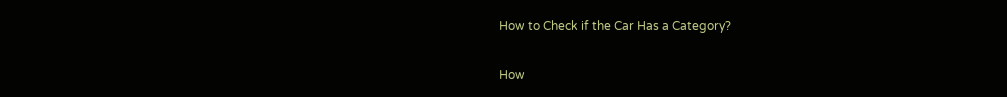How to Check if the Car Has a Category?

How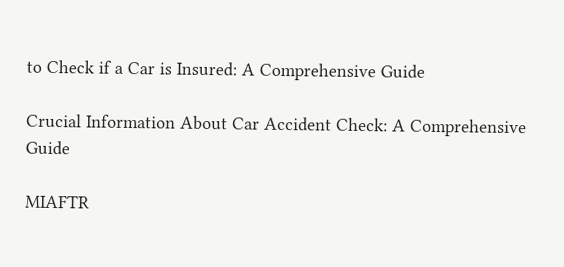to Check if a Car is Insured: A Comprehensive Guide

Crucial Information About Car Accident Check: A Comprehensive Guide

MIAFTR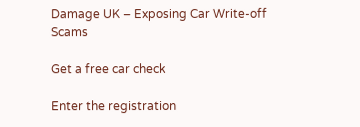Damage UK – Exposing Car Write-off Scams

Get a free car check

Enter the registration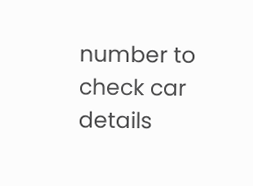number to check car details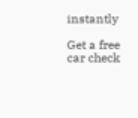instantly

Get a free car check